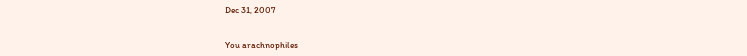Dec 31, 2007


You arachnophiles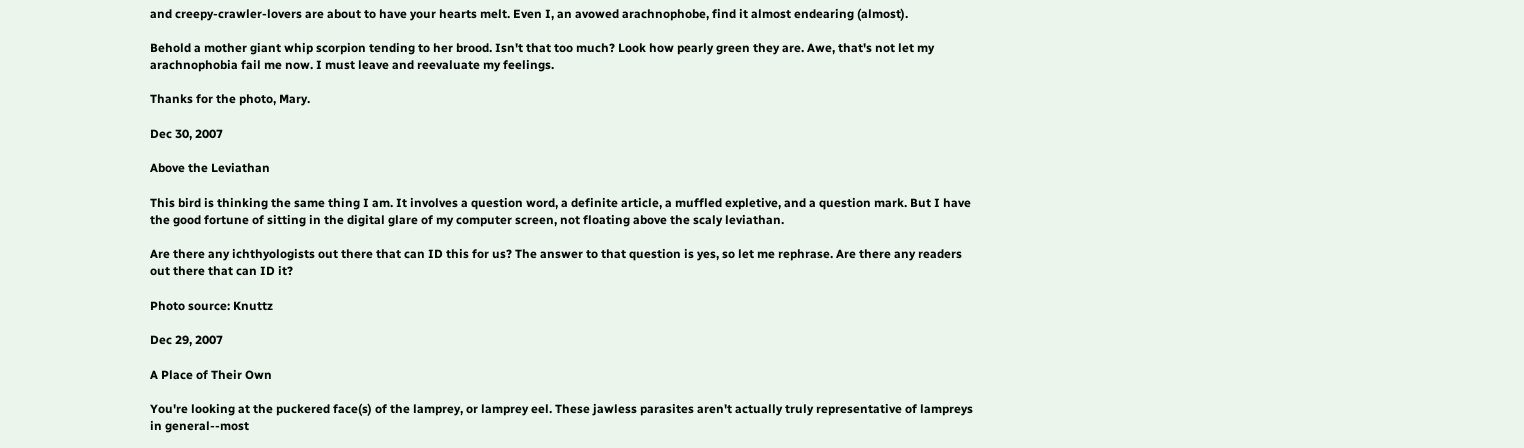and creepy-crawler-lovers are about to have your hearts melt. Even I, an avowed arachnophobe, find it almost endearing (almost).

Behold a mother giant whip scorpion tending to her brood. Isn't that too much? Look how pearly green they are. Awe, that's not let my arachnophobia fail me now. I must leave and reevaluate my feelings.

Thanks for the photo, Mary.

Dec 30, 2007

Above the Leviathan

This bird is thinking the same thing I am. It involves a question word, a definite article, a muffled expletive, and a question mark. But I have the good fortune of sitting in the digital glare of my computer screen, not floating above the scaly leviathan.

Are there any ichthyologists out there that can ID this for us? The answer to that question is yes, so let me rephrase. Are there any readers out there that can ID it?

Photo source: Knuttz

Dec 29, 2007

A Place of Their Own

You're looking at the puckered face(s) of the lamprey, or lamprey eel. These jawless parasites aren't actually truly representative of lampreys in general--most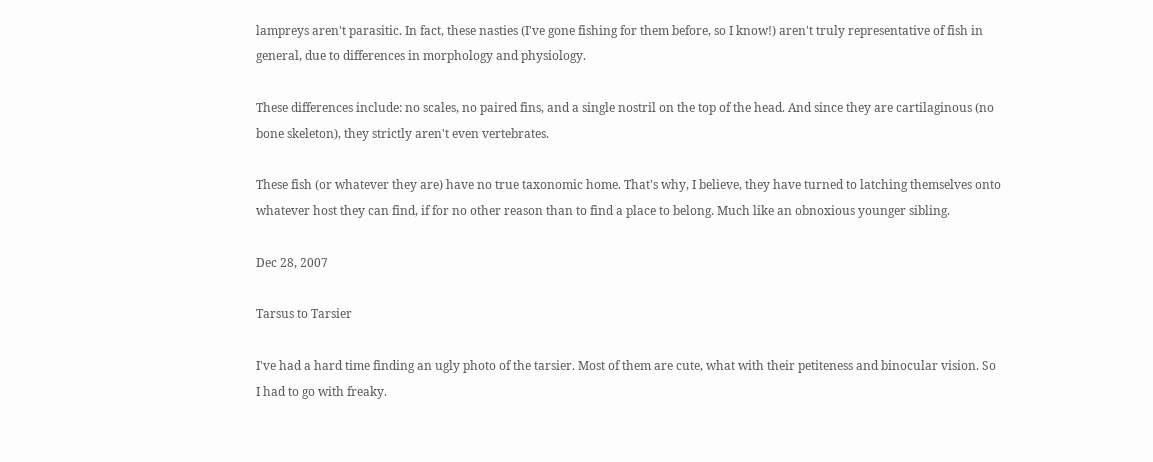lampreys aren't parasitic. In fact, these nasties (I've gone fishing for them before, so I know!) aren't truly representative of fish in general, due to differences in morphology and physiology.

These differences include: no scales, no paired fins, and a single nostril on the top of the head. And since they are cartilaginous (no bone skeleton), they strictly aren't even vertebrates.

These fish (or whatever they are) have no true taxonomic home. That's why, I believe, they have turned to latching themselves onto whatever host they can find, if for no other reason than to find a place to belong. Much like an obnoxious younger sibling.

Dec 28, 2007

Tarsus to Tarsier

I've had a hard time finding an ugly photo of the tarsier. Most of them are cute, what with their petiteness and binocular vision. So I had to go with freaky.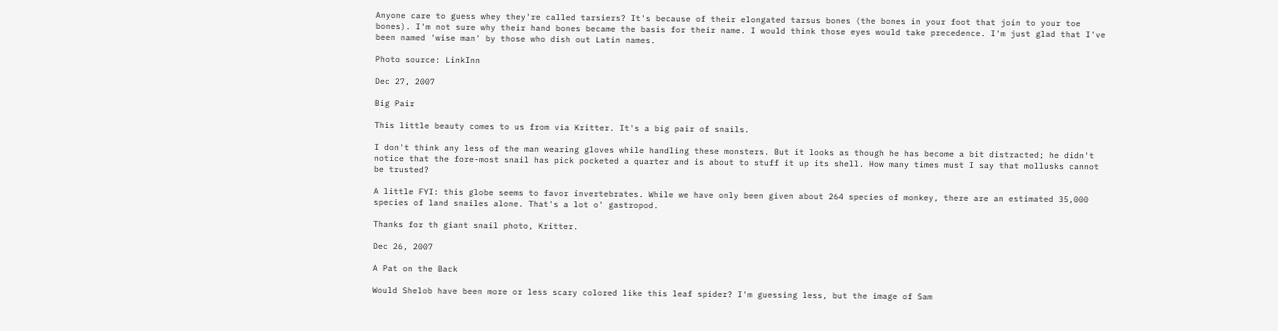Anyone care to guess whey they're called tarsiers? It's because of their elongated tarsus bones (the bones in your foot that join to your toe bones). I'm not sure why their hand bones became the basis for their name. I would think those eyes would take precedence. I'm just glad that I've been named 'wise man' by those who dish out Latin names.

Photo source: LinkInn

Dec 27, 2007

Big Pair

This little beauty comes to us from via Kritter. It's a big pair of snails.

I don't think any less of the man wearing gloves while handling these monsters. But it looks as though he has become a bit distracted; he didn't notice that the fore-most snail has pick pocketed a quarter and is about to stuff it up its shell. How many times must I say that mollusks cannot be trusted?

A little FYI: this globe seems to favor invertebrates. While we have only been given about 264 species of monkey, there are an estimated 35,000 species of land snailes alone. That's a lot o' gastropod.

Thanks for th giant snail photo, Kritter.

Dec 26, 2007

A Pat on the Back

Would Shelob have been more or less scary colored like this leaf spider? I'm guessing less, but the image of Sam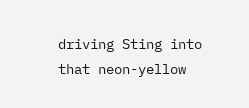driving Sting into that neon-yellow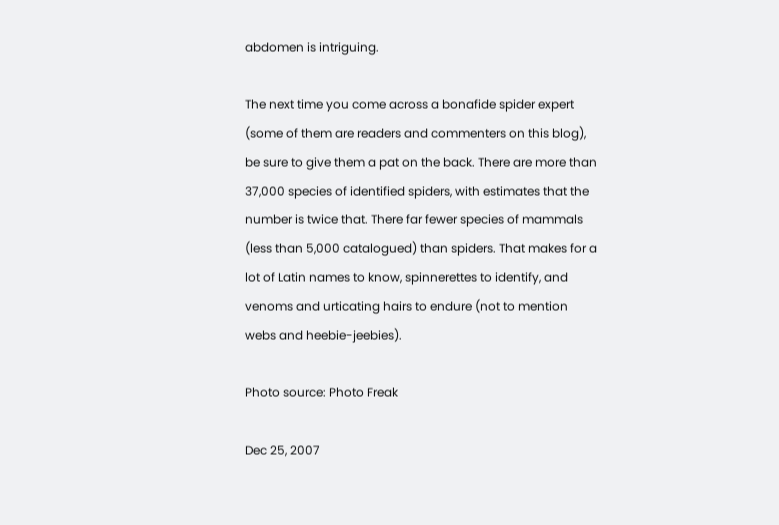abdomen is intriguing.

The next time you come across a bonafide spider expert (some of them are readers and commenters on this blog), be sure to give them a pat on the back. There are more than 37,000 species of identified spiders, with estimates that the number is twice that. There far fewer species of mammals (less than 5,000 catalogued) than spiders. That makes for a lot of Latin names to know, spinnerettes to identify, and venoms and urticating hairs to endure (not to mention webs and heebie-jeebies).

Photo source: Photo Freak

Dec 25, 2007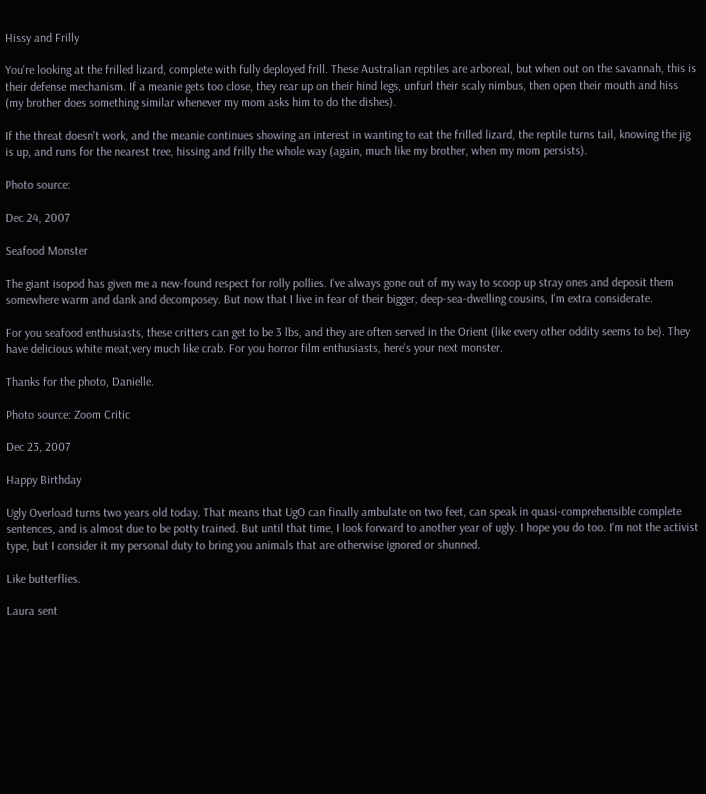Hissy and Frilly

You're looking at the frilled lizard, complete with fully deployed frill. These Australian reptiles are arboreal, but when out on the savannah, this is their defense mechanism. If a meanie gets too close, they rear up on their hind legs, unfurl their scaly nimbus, then open their mouth and hiss (my brother does something similar whenever my mom asks him to do the dishes).

If the threat doesn't work, and the meanie continues showing an interest in wanting to eat the frilled lizard, the reptile turns tail, knowing the jig is up, and runs for the nearest tree, hissing and frilly the whole way (again, much like my brother, when my mom persists).

Photo source:

Dec 24, 2007

Seafood Monster

The giant isopod has given me a new-found respect for rolly pollies. I've always gone out of my way to scoop up stray ones and deposit them somewhere warm and dank and decomposey. But now that I live in fear of their bigger, deep-sea-dwelling cousins, I'm extra considerate.

For you seafood enthusiasts, these critters can get to be 3 lbs, and they are often served in the Orient (like every other oddity seems to be). They have delicious white meat,very much like crab. For you horror film enthusiasts, here's your next monster.

Thanks for the photo, Danielle.

Photo source: Zoom Critic

Dec 23, 2007

Happy Birthday

Ugly Overload turns two years old today. That means that UgO can finally ambulate on two feet, can speak in quasi-comprehensible complete sentences, and is almost due to be potty trained. But until that time, I look forward to another year of ugly. I hope you do too. I'm not the activist type, but I consider it my personal duty to bring you animals that are otherwise ignored or shunned.

Like butterflies.

Laura sent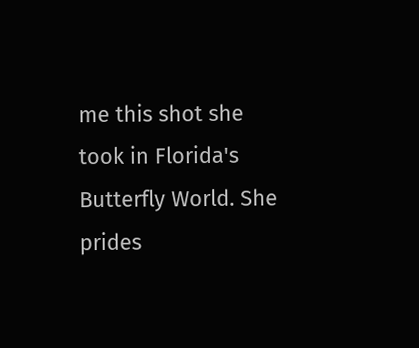me this shot she took in Florida's Butterfly World. She prides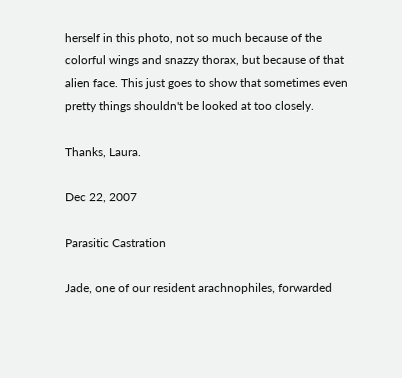herself in this photo, not so much because of the colorful wings and snazzy thorax, but because of that alien face. This just goes to show that sometimes even pretty things shouldn't be looked at too closely.

Thanks, Laura.

Dec 22, 2007

Parasitic Castration

Jade, one of our resident arachnophiles, forwarded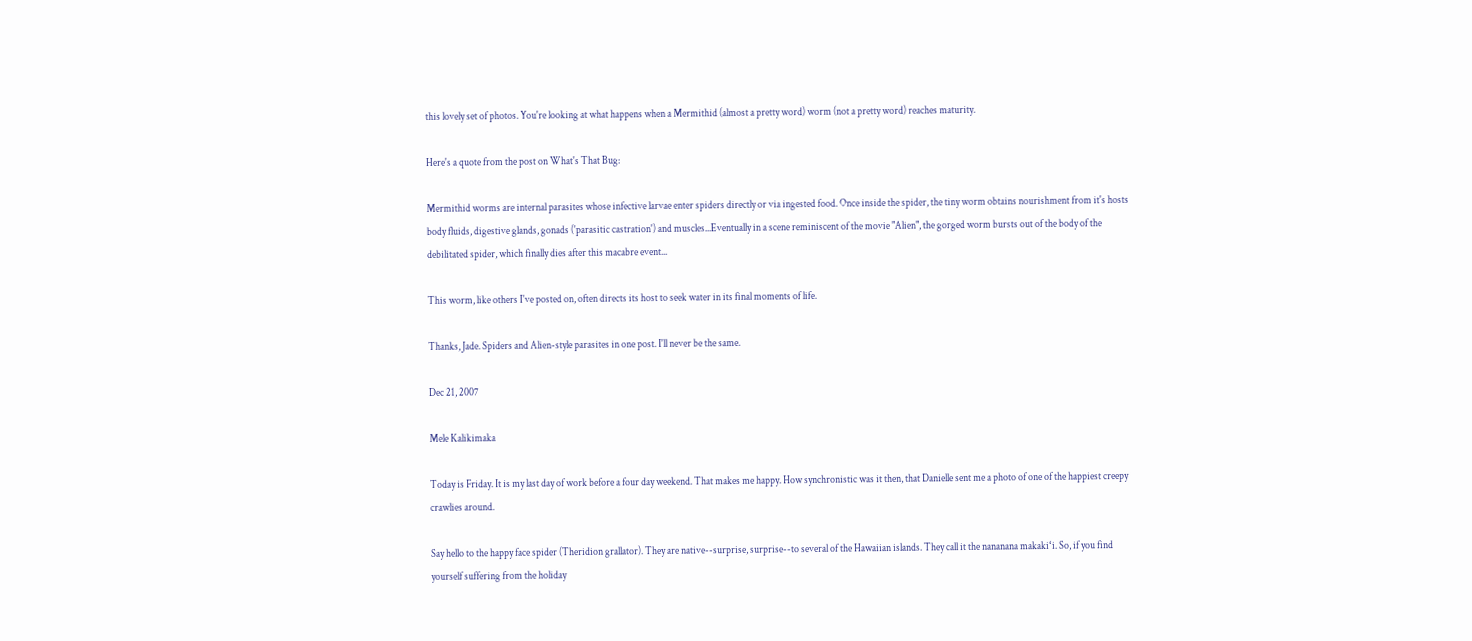this lovely set of photos. You're looking at what happens when a Mermithid (almost a pretty word) worm (not a pretty word) reaches maturity.

Here's a quote from the post on What's That Bug:

Mermithid worms are internal parasites whose infective larvae enter spiders directly or via ingested food. Once inside the spider, the tiny worm obtains nourishment from it's hosts body fluids, digestive glands, gonads ('parasitic castration') and muscles...Eventually in a scene reminiscent of the movie "Alien", the gorged worm bursts out of the body of the debilitated spider, which finally dies after this macabre event...

This worm, like others I've posted on, often directs its host to seek water in its final moments of life.

Thanks, Jade. Spiders and Alien-style parasites in one post. I'll never be the same.

Dec 21, 2007

Mele Kalikimaka

Today is Friday. It is my last day of work before a four day weekend. That makes me happy. How synchronistic was it then, that Danielle sent me a photo of one of the happiest creepy crawlies around.

Say hello to the happy face spider (Theridion grallator). They are native--surprise, surprise--to several of the Hawaiian islands. They call it the nananana makakiʻi. So, if you find yourself suffering from the holiday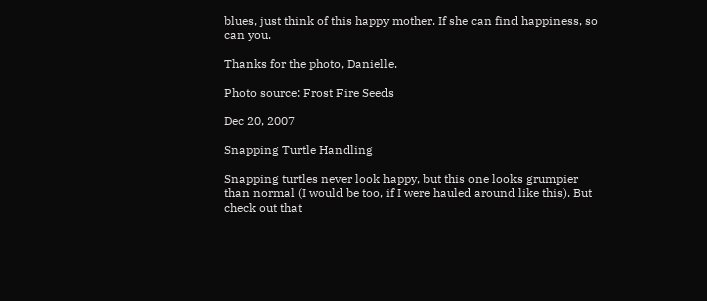blues, just think of this happy mother. If she can find happiness, so can you.

Thanks for the photo, Danielle.

Photo source: Frost Fire Seeds

Dec 20, 2007

Snapping Turtle Handling

Snapping turtles never look happy, but this one looks grumpier than normal (I would be too, if I were hauled around like this). But check out that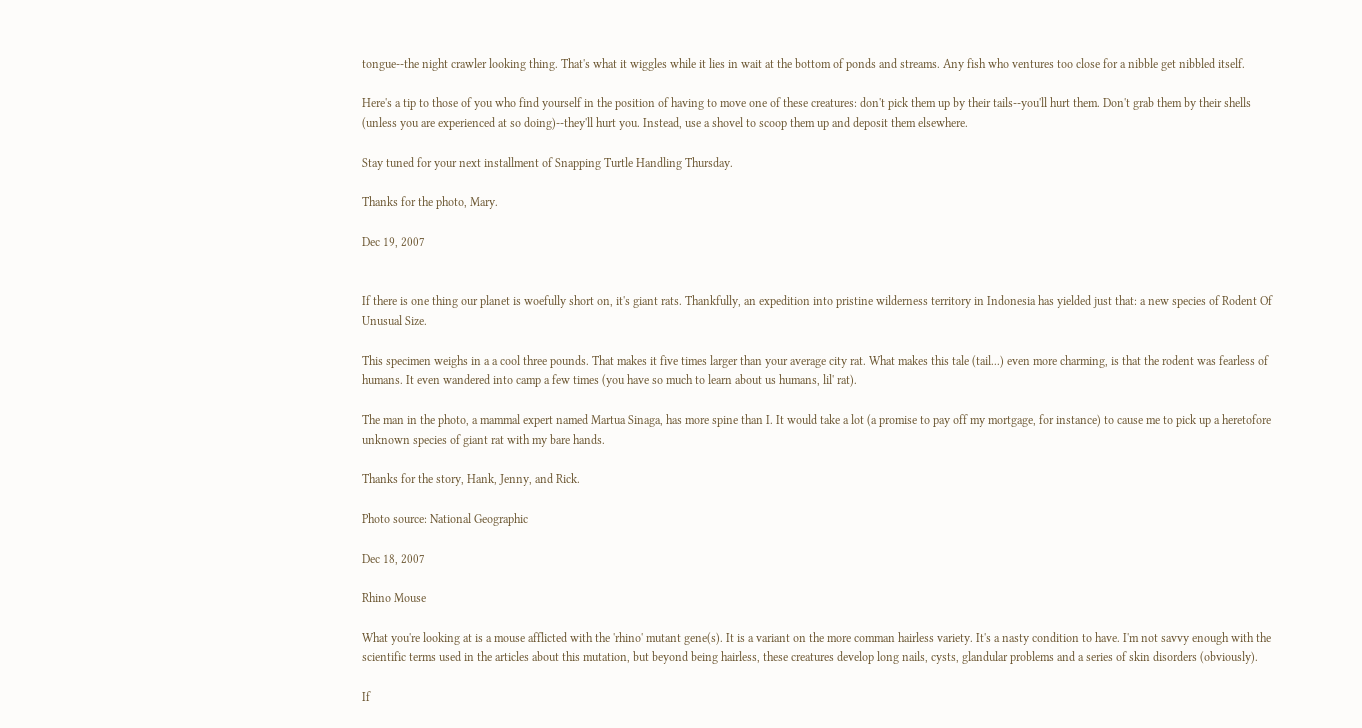tongue--the night crawler looking thing. That's what it wiggles while it lies in wait at the bottom of ponds and streams. Any fish who ventures too close for a nibble get nibbled itself.

Here's a tip to those of you who find yourself in the position of having to move one of these creatures: don't pick them up by their tails--you'll hurt them. Don't grab them by their shells (unless you are experienced at so doing)--they'll hurt you. Instead, use a shovel to scoop them up and deposit them elsewhere.

Stay tuned for your next installment of Snapping Turtle Handling Thursday.

Thanks for the photo, Mary.

Dec 19, 2007


If there is one thing our planet is woefully short on, it's giant rats. Thankfully, an expedition into pristine wilderness territory in Indonesia has yielded just that: a new species of Rodent Of Unusual Size.

This specimen weighs in a a cool three pounds. That makes it five times larger than your average city rat. What makes this tale (tail...) even more charming, is that the rodent was fearless of humans. It even wandered into camp a few times (you have so much to learn about us humans, lil' rat).

The man in the photo, a mammal expert named Martua Sinaga, has more spine than I. It would take a lot (a promise to pay off my mortgage, for instance) to cause me to pick up a heretofore unknown species of giant rat with my bare hands.

Thanks for the story, Hank, Jenny, and Rick.

Photo source: National Geographic

Dec 18, 2007

Rhino Mouse

What you're looking at is a mouse afflicted with the 'rhino' mutant gene(s). It is a variant on the more comman hairless variety. It's a nasty condition to have. I'm not savvy enough with the scientific terms used in the articles about this mutation, but beyond being hairless, these creatures develop long nails, cysts, glandular problems and a series of skin disorders (obviously).

If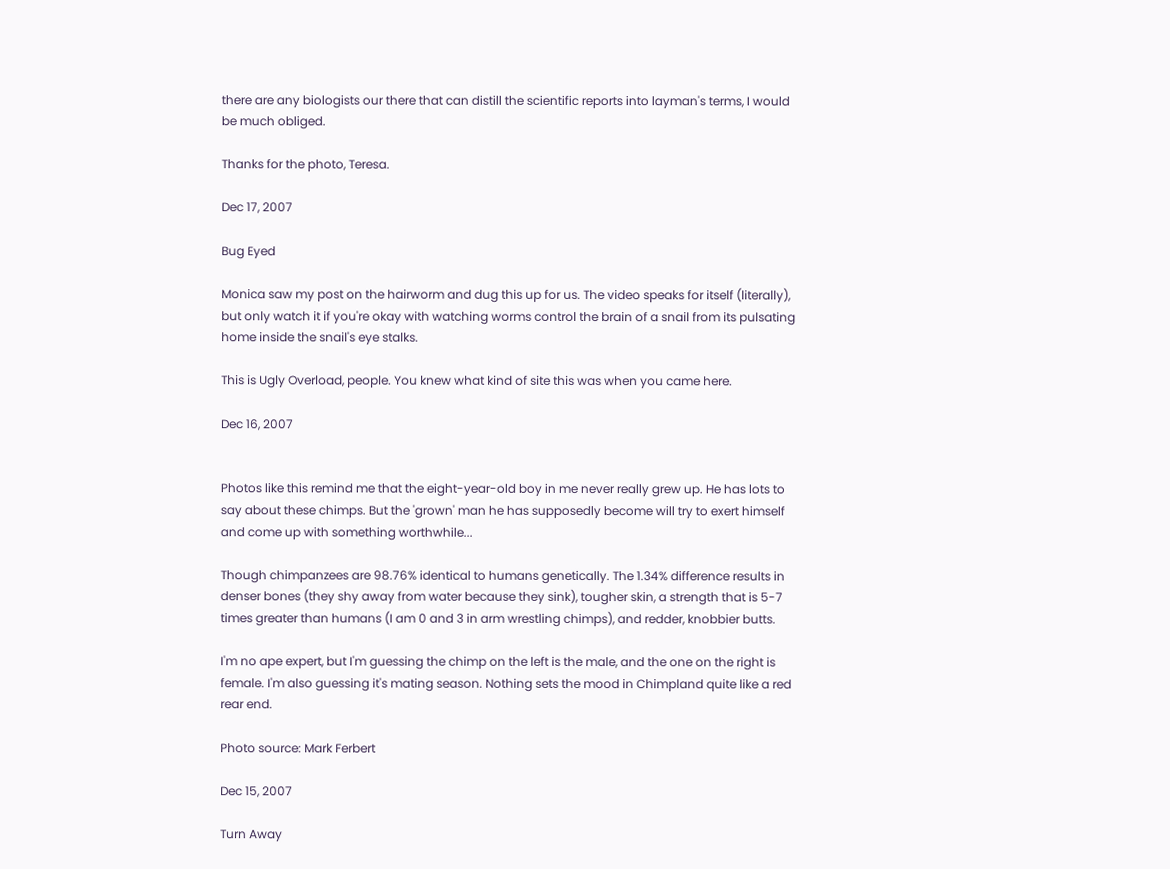there are any biologists our there that can distill the scientific reports into layman's terms, I would be much obliged.

Thanks for the photo, Teresa.

Dec 17, 2007

Bug Eyed

Monica saw my post on the hairworm and dug this up for us. The video speaks for itself (literally), but only watch it if you're okay with watching worms control the brain of a snail from its pulsating home inside the snail's eye stalks.

This is Ugly Overload, people. You knew what kind of site this was when you came here.

Dec 16, 2007


Photos like this remind me that the eight-year-old boy in me never really grew up. He has lots to say about these chimps. But the 'grown' man he has supposedly become will try to exert himself and come up with something worthwhile...

Though chimpanzees are 98.76% identical to humans genetically. The 1.34% difference results in denser bones (they shy away from water because they sink), tougher skin, a strength that is 5-7 times greater than humans (I am 0 and 3 in arm wrestling chimps), and redder, knobbier butts.

I'm no ape expert, but I'm guessing the chimp on the left is the male, and the one on the right is female. I'm also guessing it's mating season. Nothing sets the mood in Chimpland quite like a red rear end.

Photo source: Mark Ferbert

Dec 15, 2007

Turn Away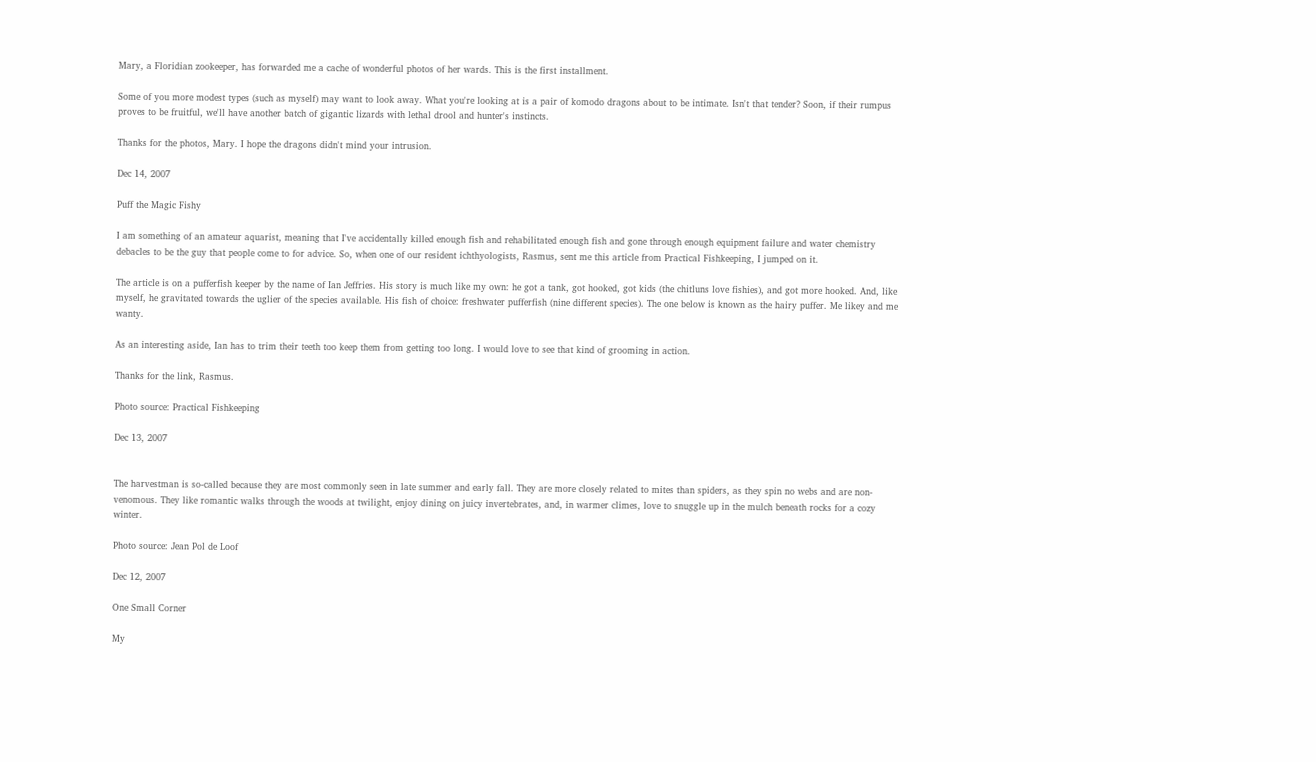Mary, a Floridian zookeeper, has forwarded me a cache of wonderful photos of her wards. This is the first installment.

Some of you more modest types (such as myself) may want to look away. What you're looking at is a pair of komodo dragons about to be intimate. Isn't that tender? Soon, if their rumpus proves to be fruitful, we'll have another batch of gigantic lizards with lethal drool and hunter's instincts.

Thanks for the photos, Mary. I hope the dragons didn't mind your intrusion.

Dec 14, 2007

Puff the Magic Fishy

I am something of an amateur aquarist, meaning that I've accidentally killed enough fish and rehabilitated enough fish and gone through enough equipment failure and water chemistry debacles to be the guy that people come to for advice. So, when one of our resident ichthyologists, Rasmus, sent me this article from Practical Fishkeeping, I jumped on it.

The article is on a pufferfish keeper by the name of Ian Jeffries. His story is much like my own: he got a tank, got hooked, got kids (the chitluns love fishies), and got more hooked. And, like myself, he gravitated towards the uglier of the species available. His fish of choice: freshwater pufferfish (nine different species). The one below is known as the hairy puffer. Me likey and me wanty.

As an interesting aside, Ian has to trim their teeth too keep them from getting too long. I would love to see that kind of grooming in action.

Thanks for the link, Rasmus.

Photo source: Practical Fishkeeping

Dec 13, 2007


The harvestman is so-called because they are most commonly seen in late summer and early fall. They are more closely related to mites than spiders, as they spin no webs and are non-venomous. They like romantic walks through the woods at twilight, enjoy dining on juicy invertebrates, and, in warmer climes, love to snuggle up in the mulch beneath rocks for a cozy winter.

Photo source: Jean Pol de Loof

Dec 12, 2007

One Small Corner

My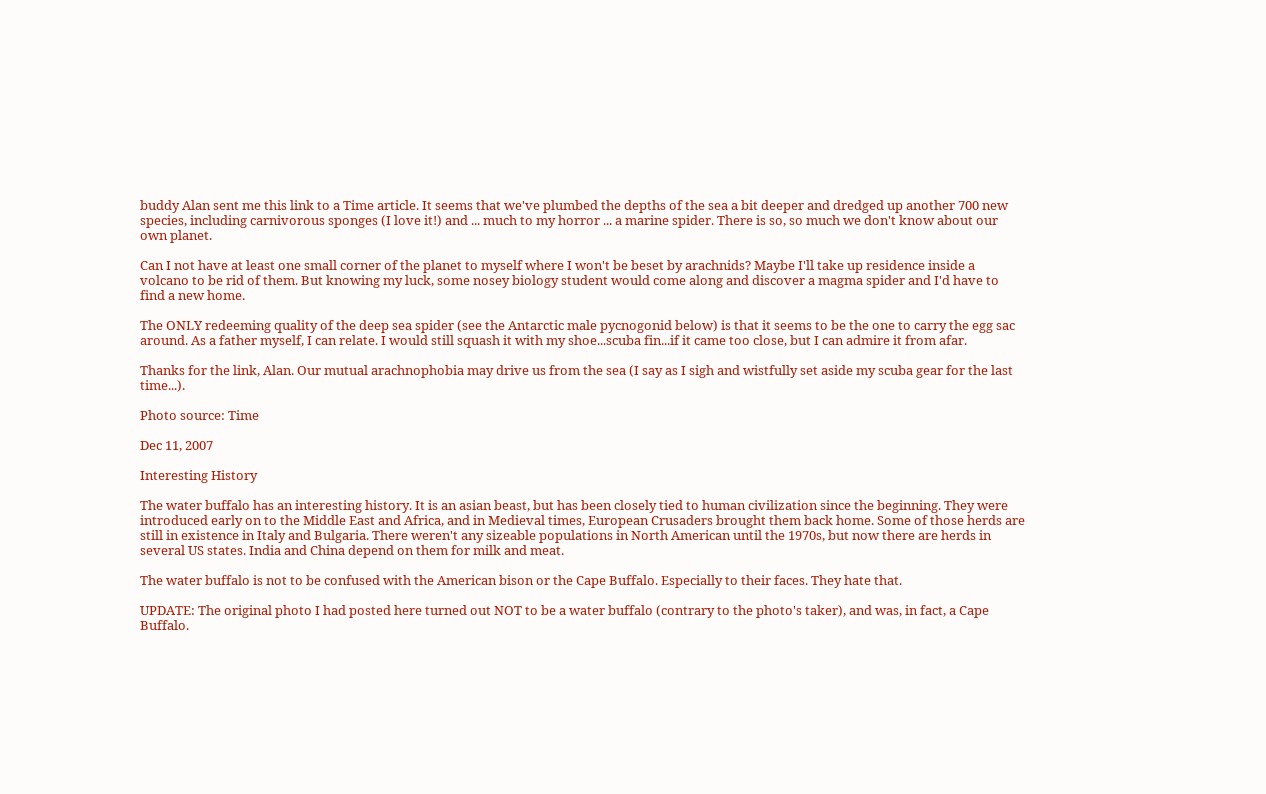buddy Alan sent me this link to a Time article. It seems that we've plumbed the depths of the sea a bit deeper and dredged up another 700 new species, including carnivorous sponges (I love it!) and ... much to my horror ... a marine spider. There is so, so much we don't know about our own planet.

Can I not have at least one small corner of the planet to myself where I won't be beset by arachnids? Maybe I'll take up residence inside a volcano to be rid of them. But knowing my luck, some nosey biology student would come along and discover a magma spider and I'd have to find a new home.

The ONLY redeeming quality of the deep sea spider (see the Antarctic male pycnogonid below) is that it seems to be the one to carry the egg sac around. As a father myself, I can relate. I would still squash it with my shoe...scuba fin...if it came too close, but I can admire it from afar.

Thanks for the link, Alan. Our mutual arachnophobia may drive us from the sea (I say as I sigh and wistfully set aside my scuba gear for the last time...).

Photo source: Time

Dec 11, 2007

Interesting History

The water buffalo has an interesting history. It is an asian beast, but has been closely tied to human civilization since the beginning. They were introduced early on to the Middle East and Africa, and in Medieval times, European Crusaders brought them back home. Some of those herds are still in existence in Italy and Bulgaria. There weren't any sizeable populations in North American until the 1970s, but now there are herds in several US states. India and China depend on them for milk and meat.

The water buffalo is not to be confused with the American bison or the Cape Buffalo. Especially to their faces. They hate that.

UPDATE: The original photo I had posted here turned out NOT to be a water buffalo (contrary to the photo's taker), and was, in fact, a Cape Buffalo.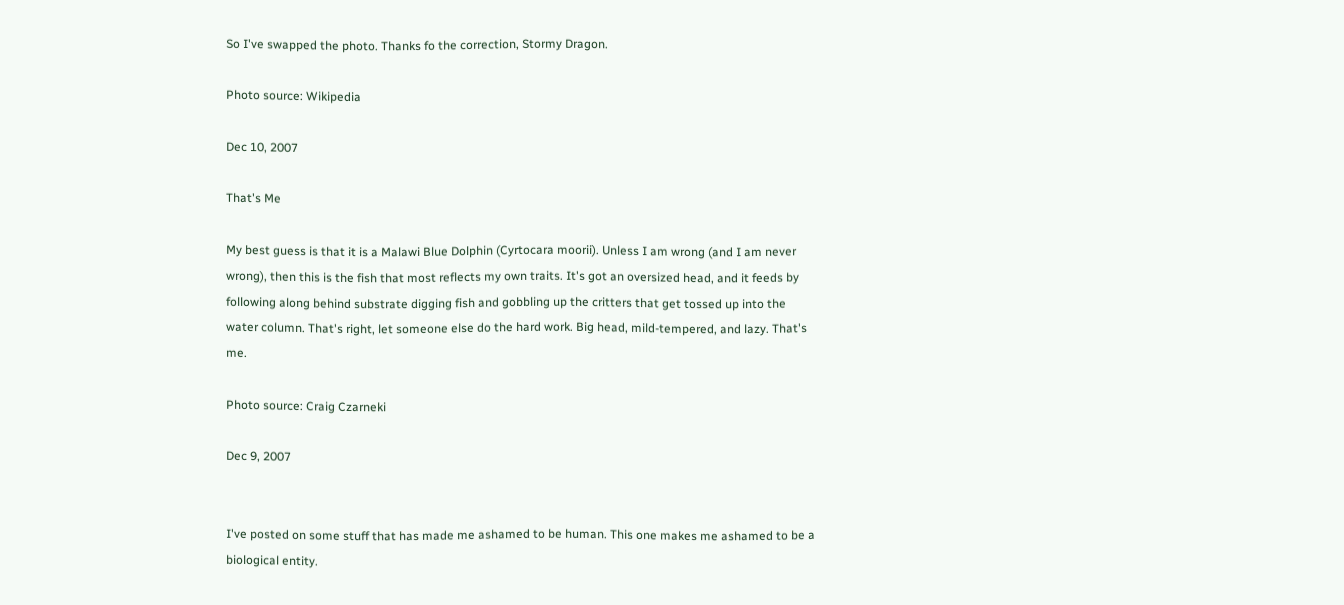So I've swapped the photo. Thanks fo the correction, Stormy Dragon.

Photo source: Wikipedia

Dec 10, 2007

That's Me

My best guess is that it is a Malawi Blue Dolphin (Cyrtocara moorii). Unless I am wrong (and I am never wrong), then this is the fish that most reflects my own traits. It's got an oversized head, and it feeds by following along behind substrate digging fish and gobbling up the critters that get tossed up into the water column. That's right, let someone else do the hard work. Big head, mild-tempered, and lazy. That's me.

Photo source: Craig Czarneki

Dec 9, 2007


I've posted on some stuff that has made me ashamed to be human. This one makes me ashamed to be a biological entity.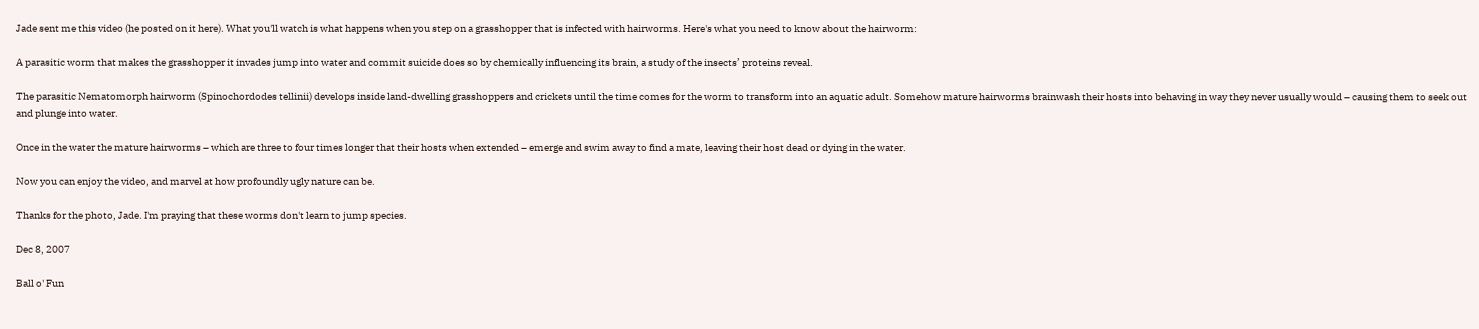Jade sent me this video (he posted on it here). What you'll watch is what happens when you step on a grasshopper that is infected with hairworms. Here's what you need to know about the hairworm:

A parasitic worm that makes the grasshopper it invades jump into water and commit suicide does so by chemically influencing its brain, a study of the insects’ proteins reveal.

The parasitic Nematomorph hairworm (Spinochordodes tellinii) develops inside land-dwelling grasshoppers and crickets until the time comes for the worm to transform into an aquatic adult. Somehow mature hairworms brainwash their hosts into behaving in way they never usually would – causing them to seek out and plunge into water.

Once in the water the mature hairworms – which are three to four times longer that their hosts when extended – emerge and swim away to find a mate, leaving their host dead or dying in the water.

Now you can enjoy the video, and marvel at how profoundly ugly nature can be.

Thanks for the photo, Jade. I'm praying that these worms don't learn to jump species.

Dec 8, 2007

Ball o' Fun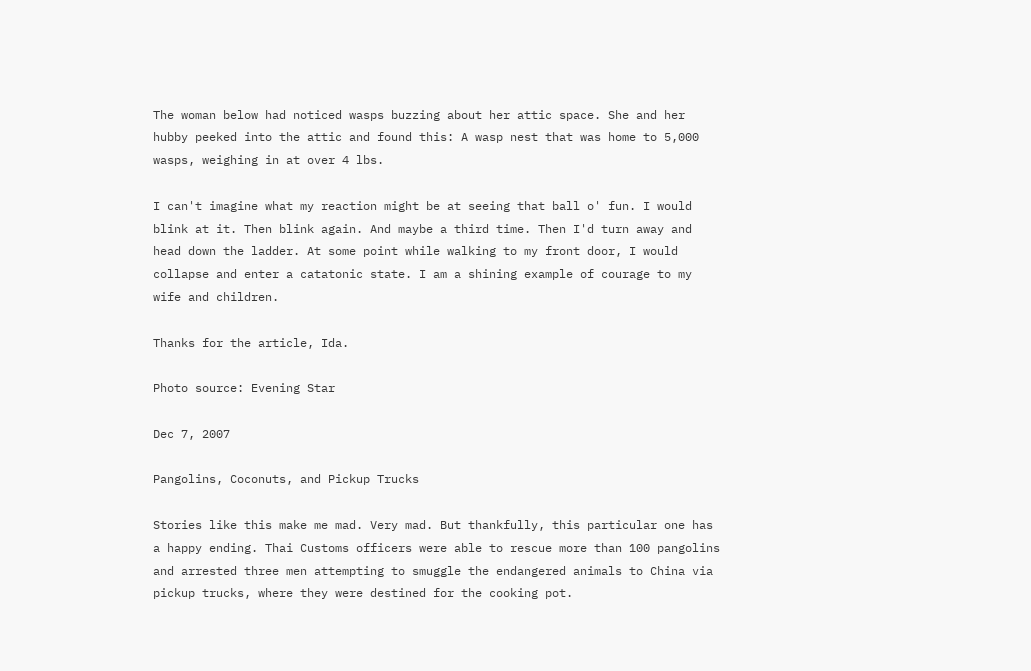The woman below had noticed wasps buzzing about her attic space. She and her hubby peeked into the attic and found this: A wasp nest that was home to 5,000 wasps, weighing in at over 4 lbs.

I can't imagine what my reaction might be at seeing that ball o' fun. I would blink at it. Then blink again. And maybe a third time. Then I'd turn away and head down the ladder. At some point while walking to my front door, I would collapse and enter a catatonic state. I am a shining example of courage to my wife and children.

Thanks for the article, Ida.

Photo source: Evening Star

Dec 7, 2007

Pangolins, Coconuts, and Pickup Trucks

Stories like this make me mad. Very mad. But thankfully, this particular one has a happy ending. Thai Customs officers were able to rescue more than 100 pangolins and arrested three men attempting to smuggle the endangered animals to China via pickup trucks, where they were destined for the cooking pot.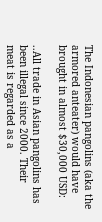The Indonesian pangolins (aka the armored anteater) would have brought in almost $30,000 USD:

..All trade in Asian pangolins has been illegal since 2000. Their meat is regarded as a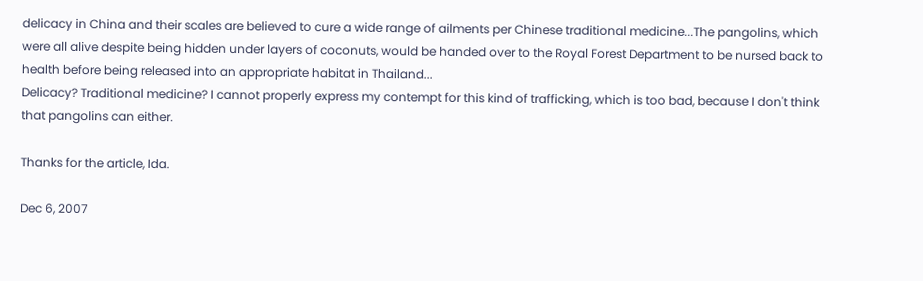delicacy in China and their scales are believed to cure a wide range of ailments per Chinese traditional medicine...The pangolins, which were all alive despite being hidden under layers of coconuts, would be handed over to the Royal Forest Department to be nursed back to health before being released into an appropriate habitat in Thailand...
Delicacy? Traditional medicine? I cannot properly express my contempt for this kind of trafficking, which is too bad, because I don't think that pangolins can either.

Thanks for the article, Ida.

Dec 6, 2007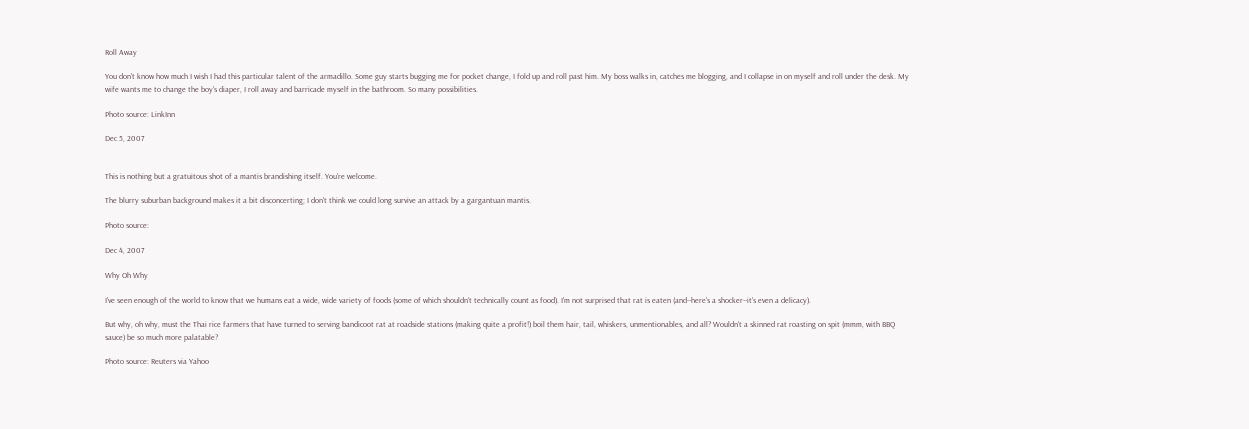Roll Away

You don't know how much I wish I had this particular talent of the armadillo. Some guy starts bugging me for pocket change, I fold up and roll past him. My boss walks in, catches me blogging, and I collapse in on myself and roll under the desk. My wife wants me to change the boy's diaper, I roll away and barricade myself in the bathroom. So many possibilities.

Photo source: LinkInn

Dec 5, 2007


This is nothing but a gratuitous shot of a mantis brandishing itself. You're welcome.

The blurry suburban background makes it a bit disconcerting; I don't think we could long survive an attack by a gargantuan mantis.

Photo source:

Dec 4, 2007

Why Oh Why

I've seen enough of the world to know that we humans eat a wide, wide variety of foods (some of which shouldn't technically count as food). I'm not surprised that rat is eaten (and--here's a shocker--it's even a delicacy).

But why, oh why, must the Thai rice farmers that have turned to serving bandicoot rat at roadside stations (making quite a profit!) boil them hair, tail, whiskers, unmentionables, and all? Wouldn't a skinned rat roasting on spit (mmm, with BBQ sauce) be so much more palatable?

Photo source: Reuters via Yahoo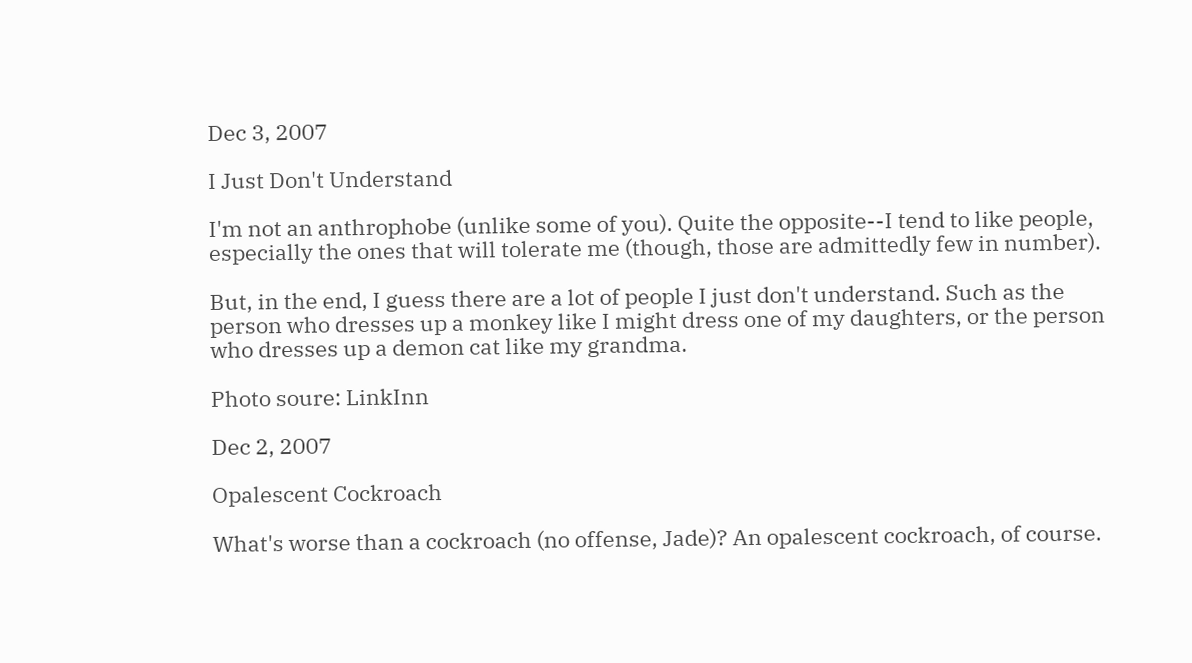Dec 3, 2007

I Just Don't Understand

I'm not an anthrophobe (unlike some of you). Quite the opposite--I tend to like people, especially the ones that will tolerate me (though, those are admittedly few in number).

But, in the end, I guess there are a lot of people I just don't understand. Such as the person who dresses up a monkey like I might dress one of my daughters, or the person who dresses up a demon cat like my grandma.

Photo soure: LinkInn

Dec 2, 2007

Opalescent Cockroach

What's worse than a cockroach (no offense, Jade)? An opalescent cockroach, of course.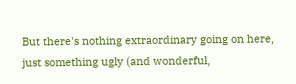But there's nothing extraordinary going on here, just something ugly (and wonderful,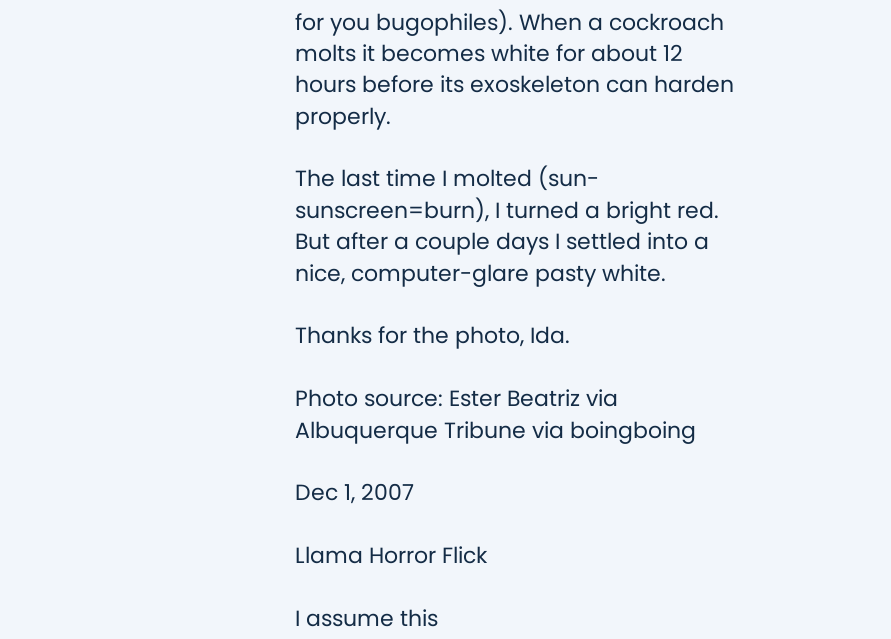for you bugophiles). When a cockroach molts it becomes white for about 12 hours before its exoskeleton can harden properly.

The last time I molted (sun-sunscreen=burn), I turned a bright red. But after a couple days I settled into a nice, computer-glare pasty white.

Thanks for the photo, Ida.

Photo source: Ester Beatriz via Albuquerque Tribune via boingboing

Dec 1, 2007

Llama Horror Flick

I assume this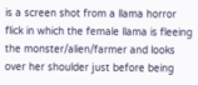is a screen shot from a llama horror flick in which the female llama is fleeing the monster/alien/farmer and looks over her shoulder just before being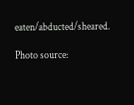eaten/abducted/sheared.

Photo source: